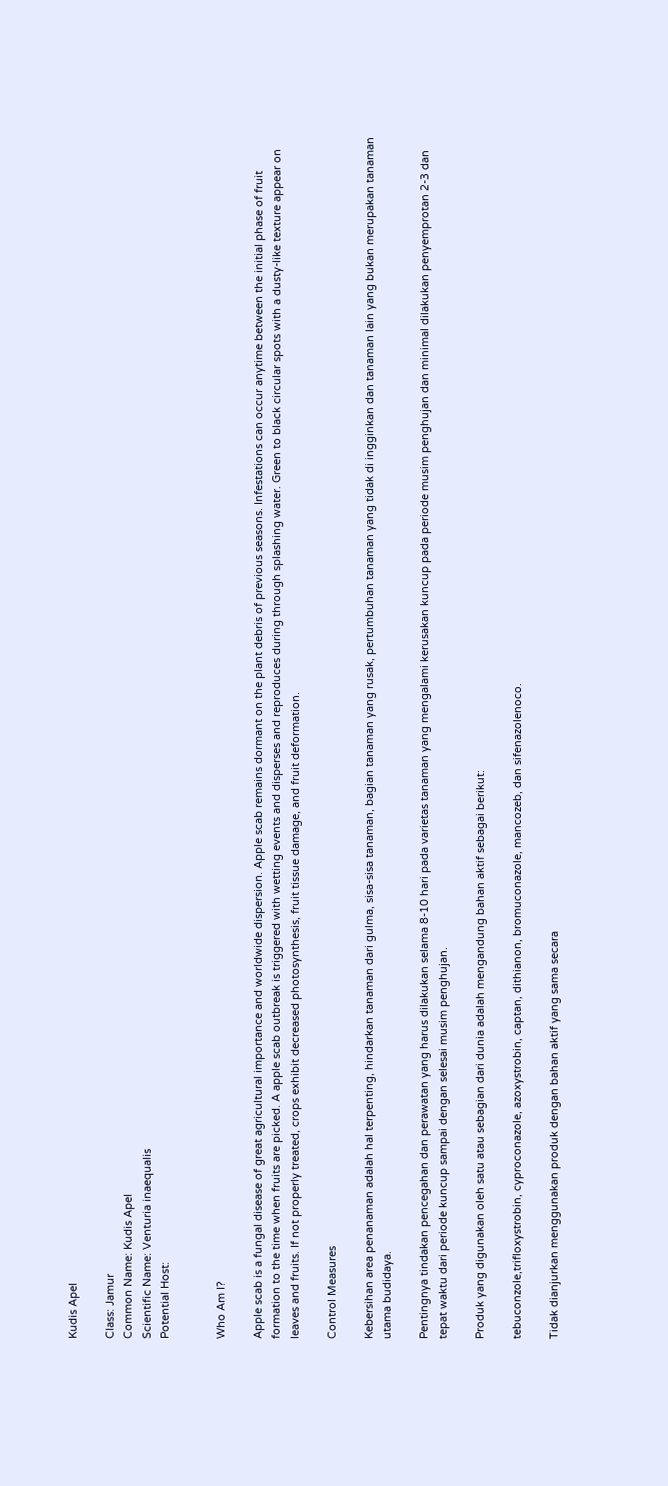Kudis Apel

Class: Jamur
Common Name: Kudis Apel
Scientific Name: Venturia inaequalis
Potential Host:


Who Am I?

Apple scab is a fungal disease of great agricultural importance and worldwide dispersion. Apple scab remains dormant on the plant debris of previous seasons. Infestations can occur anytime between the initial phase of fruit formation to the time when fruits are picked. A apple scab outbreak is triggered with wetting events and disperses and reproduces during through splashing water. Green to black circular spots with a dusty-like texture appear on leaves and fruits. If not properly treated, crops exhibit decreased photosynthesis, fruit tissue damage, and fruit deformation.

Control Measures

Kebersihan area penanaman adalah hal terpenting, hindarkan tanaman dari gulma, sisa-sisa tanaman, bagian tanaman yang rusak, pertumbuhan tanaman yang tidak di ingginkan dan tanaman lain yang bukan merupakan tanaman utama budidaya.

Pentingnya tindakan pencegahan dan perawatan yang harus dilakukan selama 8-10 hari pada varietas tanaman yang mengalami kerusakan kuncup pada periode musim penghujan dan minimal dilakukan penyemprotan 2-3 dan tepat waktu dari periode kuncup sampai dengan selesai musim penghujan.

Produk yang digunakan oleh satu atau sebagian dari dunia adalah mengandung bahan aktif sebagai berikut:

tebuconzole,trifloxystrobin, cyproconazole, azoxystrobin, captan, dithianon, bromuconazole, mancozeb, dan sifenazolenoco.

Tidak dianjurkan menggunakan produk dengan bahan aktif yang sama secara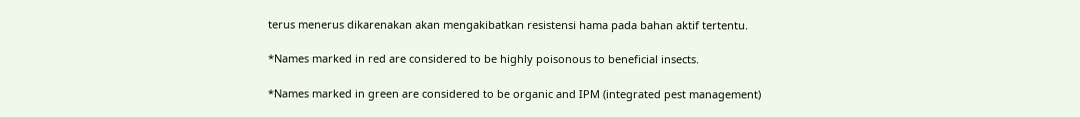terus menerus dikarenakan akan mengakibatkan resistensi hama pada bahan aktif tertentu.

*Names marked in red are considered to be highly poisonous to beneficial insects.

*Names marked in green are considered to be organic and IPM (integrated pest management)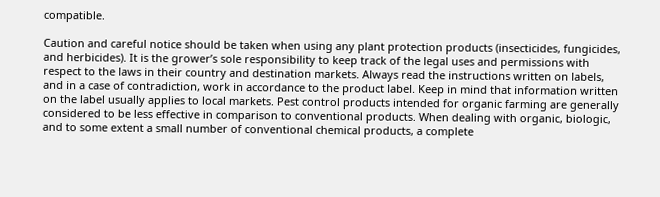compatible.

Caution and careful notice should be taken when using any plant protection products (insecticides, fungicides, and herbicides). It is the grower’s sole responsibility to keep track of the legal uses and permissions with respect to the laws in their country and destination markets. Always read the instructions written on labels, and in a case of contradiction, work in accordance to the product label. Keep in mind that information written on the label usually applies to local markets. Pest control products intended for organic farming are generally considered to be less effective in comparison to conventional products. When dealing with organic, biologic, and to some extent a small number of conventional chemical products, a complete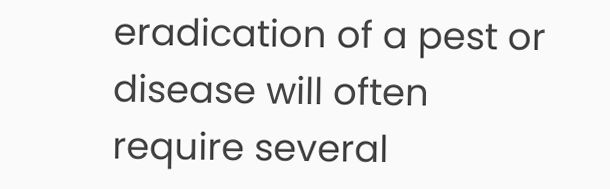eradication of a pest or disease will often require several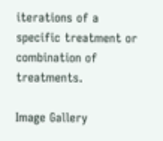iterations of a specific treatment or combination of treatments.

Image Gallery